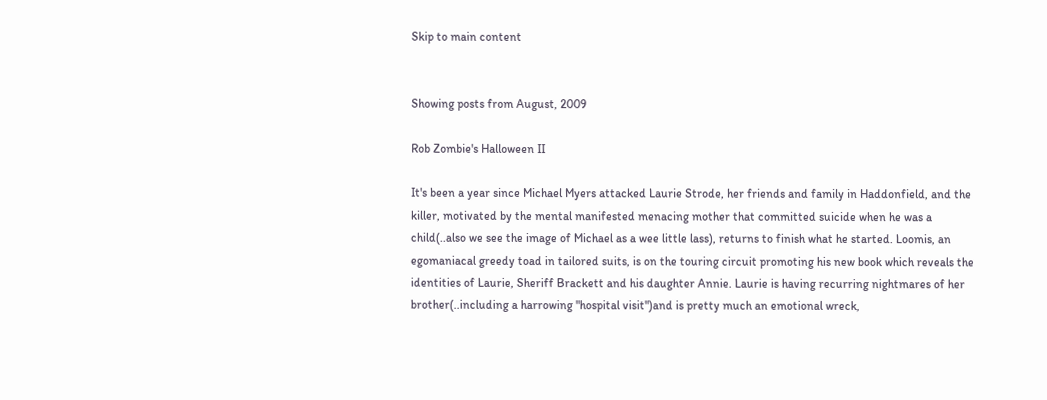Skip to main content


Showing posts from August, 2009

Rob Zombie's Halloween II

It's been a year since Michael Myers attacked Laurie Strode, her friends and family in Haddonfield, and the killer, motivated by the mental manifested menacing mother that committed suicide when he was a child(..also we see the image of Michael as a wee little lass), returns to finish what he started. Loomis, an egomaniacal greedy toad in tailored suits, is on the touring circuit promoting his new book which reveals the identities of Laurie, Sheriff Brackett and his daughter Annie. Laurie is having recurring nightmares of her brother(..including a harrowing "hospital visit")and is pretty much an emotional wreck,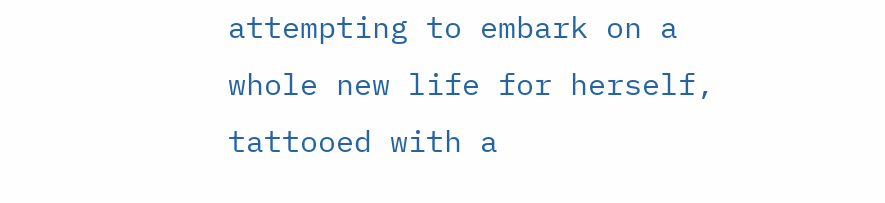attempting to embark on a whole new life for herself, tattooed with a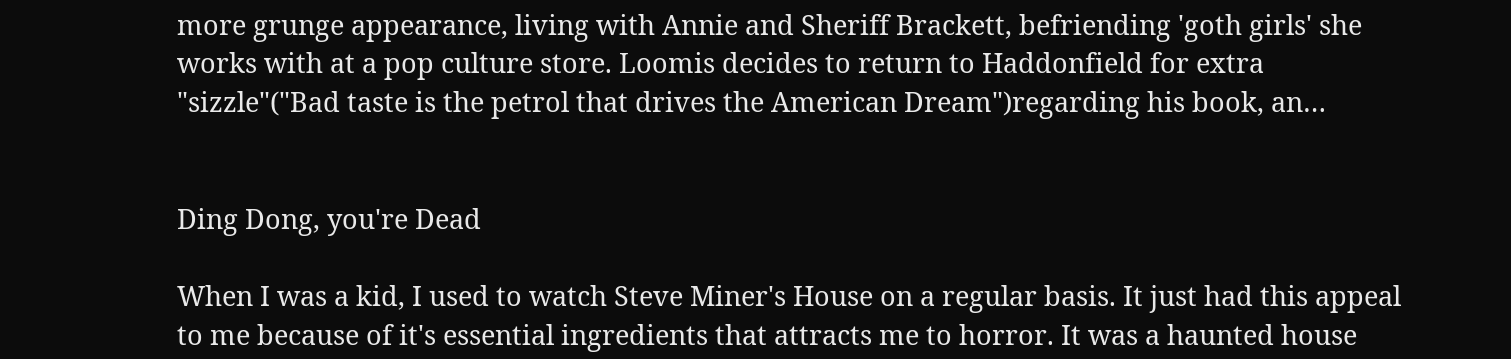more grunge appearance, living with Annie and Sheriff Brackett, befriending 'goth girls' she works with at a pop culture store. Loomis decides to return to Haddonfield for extra "sizzle"("Bad taste is the petrol that drives the American Dream")regarding his book, an…


Ding Dong, you're Dead

When I was a kid, I used to watch Steve Miner's House on a regular basis. It just had this appeal to me because of it's essential ingredients that attracts me to horror. It was a haunted house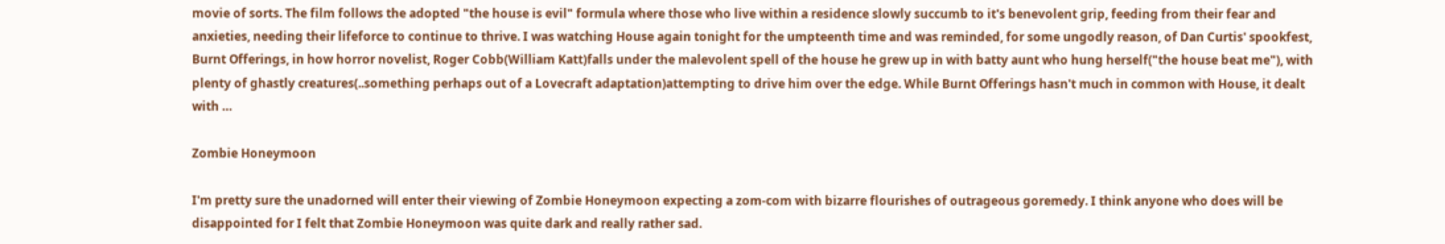movie of sorts. The film follows the adopted "the house is evil" formula where those who live within a residence slowly succumb to it's benevolent grip, feeding from their fear and anxieties, needing their lifeforce to continue to thrive. I was watching House again tonight for the umpteenth time and was reminded, for some ungodly reason, of Dan Curtis' spookfest, Burnt Offerings, in how horror novelist, Roger Cobb(William Katt)falls under the malevolent spell of the house he grew up in with batty aunt who hung herself("the house beat me"), with plenty of ghastly creatures(..something perhaps out of a Lovecraft adaptation)attempting to drive him over the edge. While Burnt Offerings hasn't much in common with House, it dealt with …

Zombie Honeymoon

I'm pretty sure the unadorned will enter their viewing of Zombie Honeymoon expecting a zom-com with bizarre flourishes of outrageous goremedy. I think anyone who does will be disappointed for I felt that Zombie Honeymoon was quite dark and really rather sad.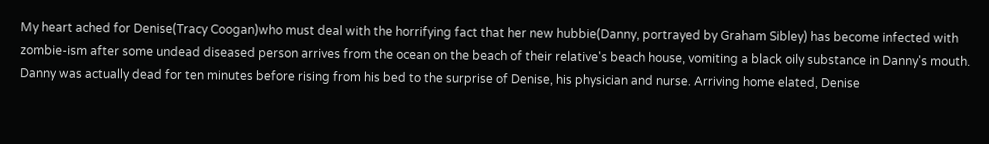My heart ached for Denise(Tracy Coogan)who must deal with the horrifying fact that her new hubbie(Danny, portrayed by Graham Sibley) has become infected with zombie-ism after some undead diseased person arrives from the ocean on the beach of their relative's beach house, vomiting a black oily substance in Danny's mouth. Danny was actually dead for ten minutes before rising from his bed to the surprise of Denise, his physician and nurse. Arriving home elated, Denise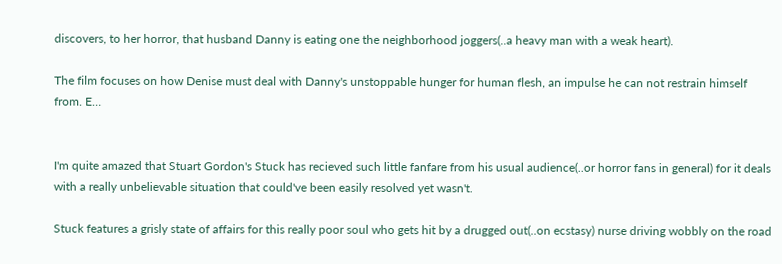discovers, to her horror, that husband Danny is eating one the neighborhood joggers(..a heavy man with a weak heart).

The film focuses on how Denise must deal with Danny's unstoppable hunger for human flesh, an impulse he can not restrain himself from. E…


I'm quite amazed that Stuart Gordon's Stuck has recieved such little fanfare from his usual audience(..or horror fans in general) for it deals with a really unbelievable situation that could've been easily resolved yet wasn't.

Stuck features a grisly state of affairs for this really poor soul who gets hit by a drugged out(..on ecstasy) nurse driving wobbly on the road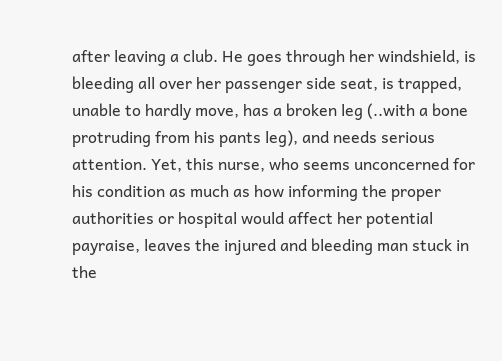after leaving a club. He goes through her windshield, is bleeding all over her passenger side seat, is trapped, unable to hardly move, has a broken leg (..with a bone protruding from his pants leg), and needs serious attention. Yet, this nurse, who seems unconcerned for his condition as much as how informing the proper authorities or hospital would affect her potential payraise, leaves the injured and bleeding man stuck in the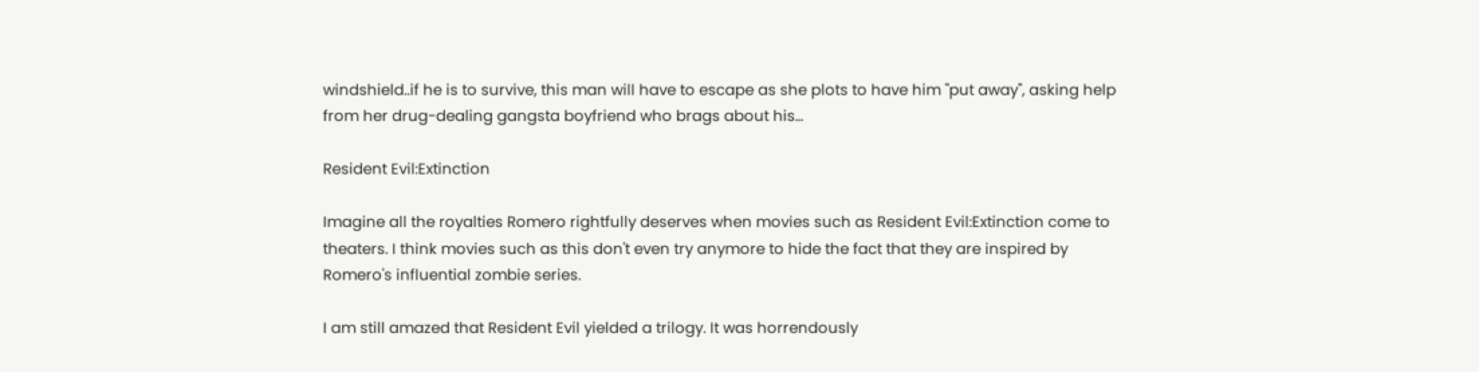windshield..if he is to survive, this man will have to escape as she plots to have him "put away", asking help from her drug-dealing gangsta boyfriend who brags about his…

Resident Evil:Extinction

Imagine all the royalties Romero rightfully deserves when movies such as Resident Evil:Extinction come to theaters. I think movies such as this don't even try anymore to hide the fact that they are inspired by Romero's influential zombie series.

I am still amazed that Resident Evil yielded a trilogy. It was horrendously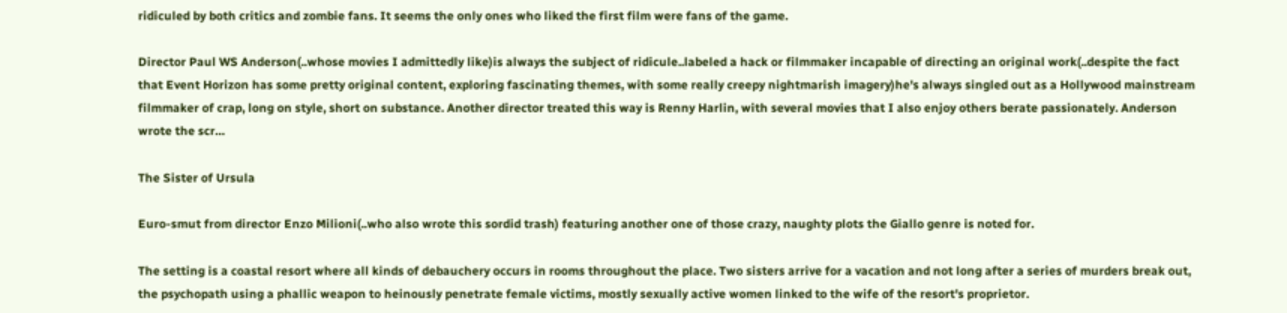ridiculed by both critics and zombie fans. It seems the only ones who liked the first film were fans of the game.

Director Paul WS Anderson(..whose movies I admittedly like)is always the subject of ridicule..labeled a hack or filmmaker incapable of directing an original work(..despite the fact that Event Horizon has some pretty original content, exploring fascinating themes, with some really creepy nightmarish imagery)he's always singled out as a Hollywood mainstream filmmaker of crap, long on style, short on substance. Another director treated this way is Renny Harlin, with several movies that I also enjoy others berate passionately. Anderson wrote the scr…

The Sister of Ursula

Euro-smut from director Enzo Milioni(..who also wrote this sordid trash) featuring another one of those crazy, naughty plots the Giallo genre is noted for.

The setting is a coastal resort where all kinds of debauchery occurs in rooms throughout the place. Two sisters arrive for a vacation and not long after a series of murders break out, the psychopath using a phallic weapon to heinously penetrate female victims, mostly sexually active women linked to the wife of the resort's proprietor.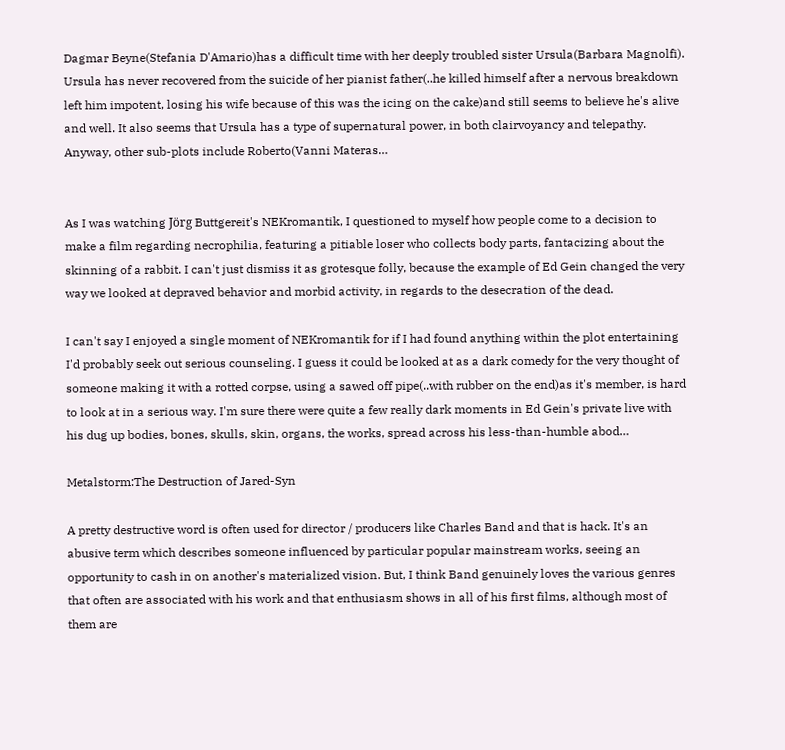Dagmar Beyne(Stefania D'Amario)has a difficult time with her deeply troubled sister Ursula(Barbara Magnolfi). Ursula has never recovered from the suicide of her pianist father(..he killed himself after a nervous breakdown left him impotent, losing his wife because of this was the icing on the cake)and still seems to believe he's alive and well. It also seems that Ursula has a type of supernatural power, in both clairvoyancy and telepathy. Anyway, other sub-plots include Roberto(Vanni Materas…


As I was watching Jörg Buttgereit's NEKromantik, I questioned to myself how people come to a decision to make a film regarding necrophilia, featuring a pitiable loser who collects body parts, fantacizing about the skinning of a rabbit. I can't just dismiss it as grotesque folly, because the example of Ed Gein changed the very way we looked at depraved behavior and morbid activity, in regards to the desecration of the dead.

I can't say I enjoyed a single moment of NEKromantik for if I had found anything within the plot entertaining I'd probably seek out serious counseling. I guess it could be looked at as a dark comedy for the very thought of someone making it with a rotted corpse, using a sawed off pipe(..with rubber on the end)as it's member, is hard to look at in a serious way. I'm sure there were quite a few really dark moments in Ed Gein's private live with his dug up bodies, bones, skulls, skin, organs, the works, spread across his less-than-humble abod…

Metalstorm:The Destruction of Jared-Syn

A pretty destructive word is often used for director / producers like Charles Band and that is hack. It's an abusive term which describes someone influenced by particular popular mainstream works, seeing an opportunity to cash in on another's materialized vision. But, I think Band genuinely loves the various genres that often are associated with his work and that enthusiasm shows in all of his first films, although most of them are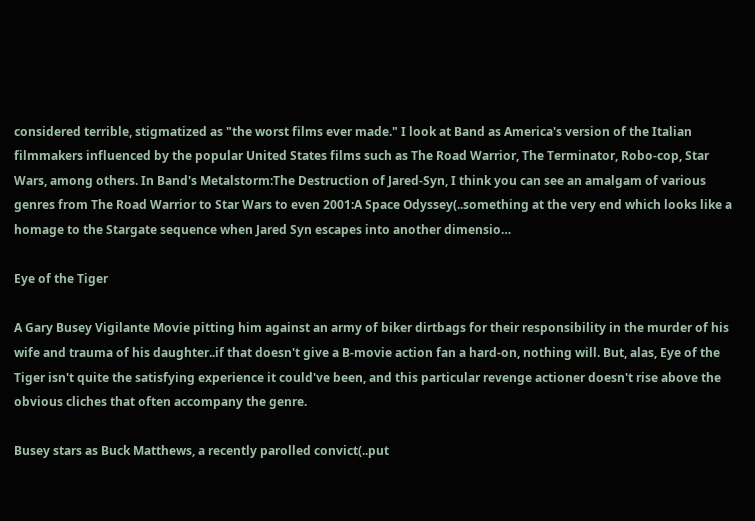considered terrible, stigmatized as "the worst films ever made." I look at Band as America's version of the Italian filmmakers influenced by the popular United States films such as The Road Warrior, The Terminator, Robo-cop, Star Wars, among others. In Band's Metalstorm:The Destruction of Jared-Syn, I think you can see an amalgam of various genres from The Road Warrior to Star Wars to even 2001:A Space Odyssey(..something at the very end which looks like a homage to the Stargate sequence when Jared Syn escapes into another dimensio…

Eye of the Tiger

A Gary Busey Vigilante Movie pitting him against an army of biker dirtbags for their responsibility in the murder of his wife and trauma of his daughter..if that doesn't give a B-movie action fan a hard-on, nothing will. But, alas, Eye of the Tiger isn't quite the satisfying experience it could've been, and this particular revenge actioner doesn't rise above the obvious cliches that often accompany the genre.

Busey stars as Buck Matthews, a recently parolled convict(..put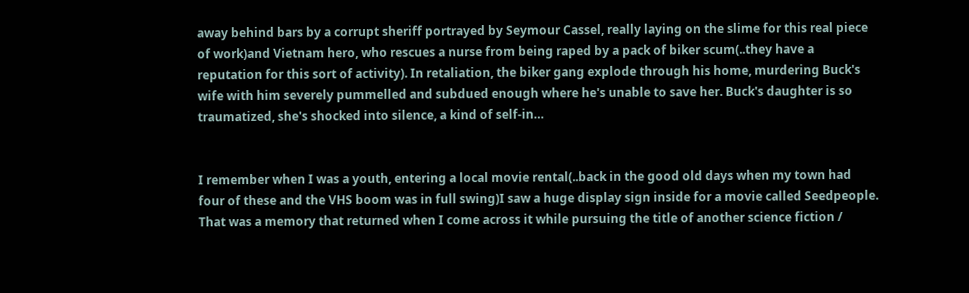away behind bars by a corrupt sheriff portrayed by Seymour Cassel, really laying on the slime for this real piece of work)and Vietnam hero, who rescues a nurse from being raped by a pack of biker scum(..they have a reputation for this sort of activity). In retaliation, the biker gang explode through his home, murdering Buck's wife with him severely pummelled and subdued enough where he's unable to save her. Buck's daughter is so traumatized, she's shocked into silence, a kind of self-in…


I remember when I was a youth, entering a local movie rental(..back in the good old days when my town had four of these and the VHS boom was in full swing)I saw a huge display sign inside for a movie called Seedpeople. That was a memory that returned when I come across it while pursuing the title of another science fiction /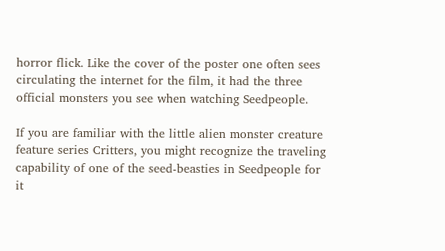horror flick. Like the cover of the poster one often sees circulating the internet for the film, it had the three official monsters you see when watching Seedpeople.

If you are familiar with the little alien monster creature feature series Critters, you might recognize the traveling capability of one of the seed-beasties in Seedpeople for it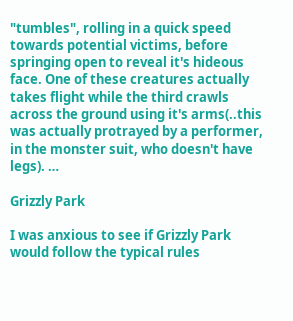"tumbles", rolling in a quick speed towards potential victims, before springing open to reveal it's hideous face. One of these creatures actually takes flight while the third crawls across the ground using it's arms(..this was actually protrayed by a performer, in the monster suit, who doesn't have legs). …

Grizzly Park

I was anxious to see if Grizzly Park would follow the typical rules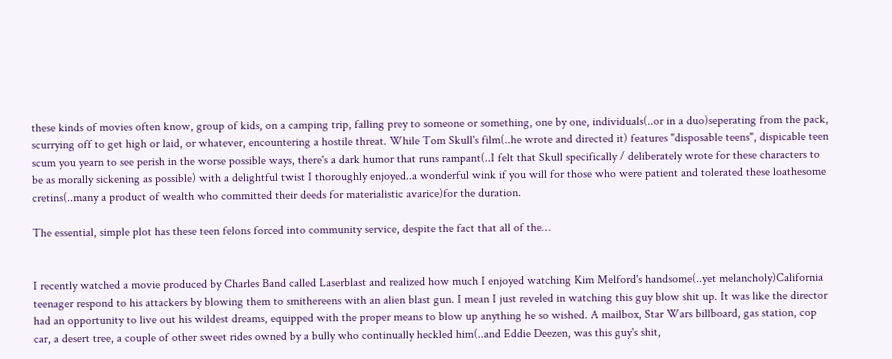these kinds of movies often know, group of kids, on a camping trip, falling prey to someone or something, one by one, individuals(..or in a duo)seperating from the pack, scurrying off to get high or laid, or whatever, encountering a hostile threat. While Tom Skull's film(..he wrote and directed it) features "disposable teens", dispicable teen scum you yearn to see perish in the worse possible ways, there's a dark humor that runs rampant(..I felt that Skull specifically / deliberately wrote for these characters to be as morally sickening as possible) with a delightful twist I thoroughly enjoyed..a wonderful wink if you will for those who were patient and tolerated these loathesome cretins(..many a product of wealth who committed their deeds for materialistic avarice)for the duration.

The essential, simple plot has these teen felons forced into community service, despite the fact that all of the…


I recently watched a movie produced by Charles Band called Laserblast and realized how much I enjoyed watching Kim Melford's handsome(..yet melancholy)California teenager respond to his attackers by blowing them to smithereens with an alien blast gun. I mean I just reveled in watching this guy blow shit up. It was like the director had an opportunity to live out his wildest dreams, equipped with the proper means to blow up anything he so wished. A mailbox, Star Wars billboard, gas station, cop car, a desert tree, a couple of other sweet rides owned by a bully who continually heckled him(..and Eddie Deezen, was this guy's shit,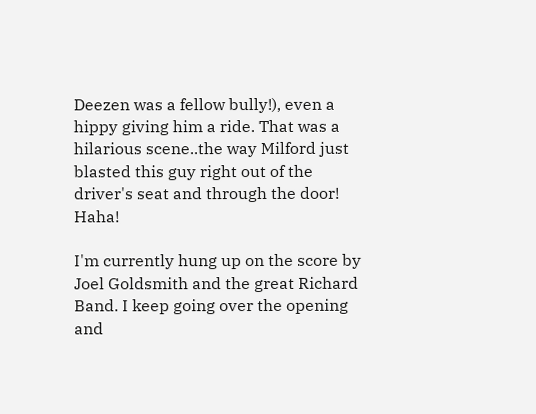Deezen was a fellow bully!), even a hippy giving him a ride. That was a hilarious scene..the way Milford just blasted this guy right out of the driver's seat and through the door! Haha!

I'm currently hung up on the score by Joel Goldsmith and the great Richard Band. I keep going over the opening and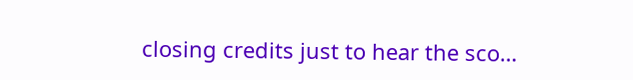closing credits just to hear the sco…